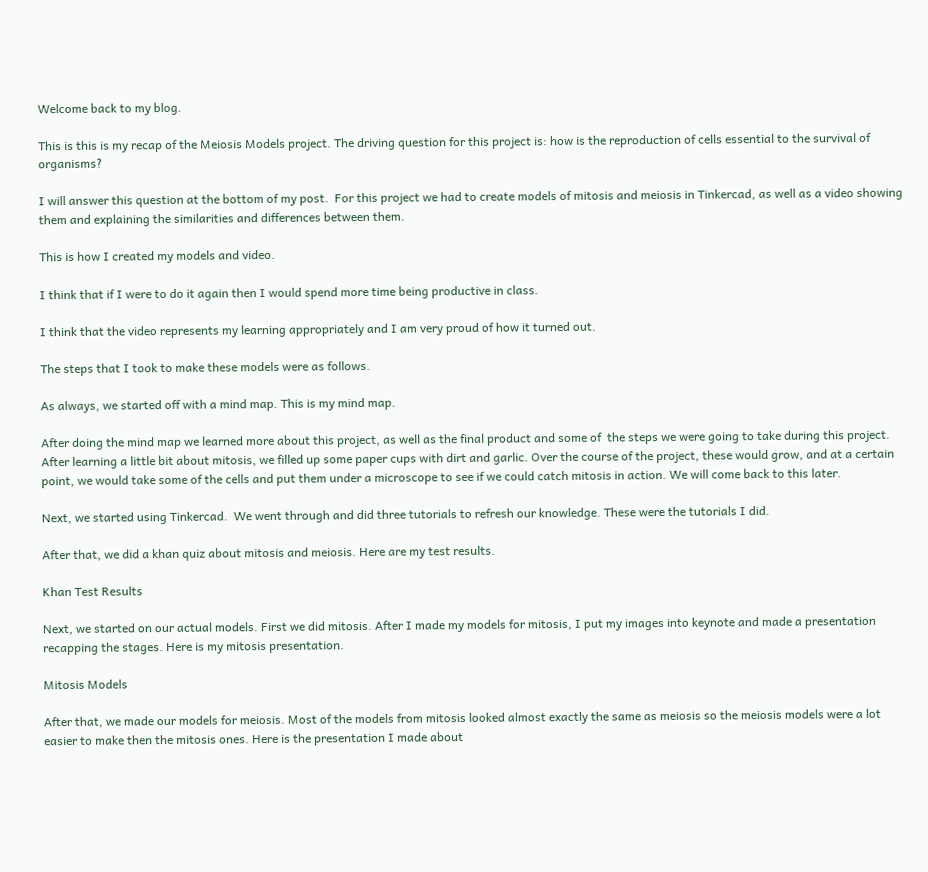Welcome back to my blog.

This is this is my recap of the Meiosis Models project. The driving question for this project is: how is the reproduction of cells essential to the survival of organisms?

I will answer this question at the bottom of my post.  For this project we had to create models of mitosis and meiosis in Tinkercad, as well as a video showing them and explaining the similarities and differences between them.

This is how I created my models and video.

I think that if I were to do it again then I would spend more time being productive in class.

I think that the video represents my learning appropriately and I am very proud of how it turned out.

The steps that I took to make these models were as follows.

As always, we started off with a mind map. This is my mind map.

After doing the mind map we learned more about this project, as well as the final product and some of  the steps we were going to take during this project. After learning a little bit about mitosis, we filled up some paper cups with dirt and garlic. Over the course of the project, these would grow, and at a certain point, we would take some of the cells and put them under a microscope to see if we could catch mitosis in action. We will come back to this later.

Next, we started using Tinkercad.  We went through and did three tutorials to refresh our knowledge. These were the tutorials I did.

After that, we did a khan quiz about mitosis and meiosis. Here are my test results.

Khan Test Results

Next, we started on our actual models. First we did mitosis. After I made my models for mitosis, I put my images into keynote and made a presentation recapping the stages. Here is my mitosis presentation.

Mitosis Models

After that, we made our models for meiosis. Most of the models from mitosis looked almost exactly the same as meiosis so the meiosis models were a lot easier to make then the mitosis ones. Here is the presentation I made about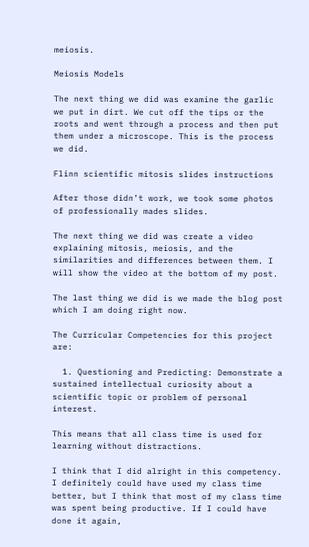meiosis.

Meiosis Models

The next thing we did was examine the garlic we put in dirt. We cut off the tips or the roots and went through a process and then put them under a microscope. This is the process we did.

Flinn scientific mitosis slides instructions

After those didn’t work, we took some photos of professionally mades slides.

The next thing we did was create a video explaining mitosis, meiosis, and the similarities and differences between them. I will show the video at the bottom of my post.

The last thing we did is we made the blog post which I am doing right now.

The Curricular Competencies for this project are:

  1. Questioning and Predicting: Demonstrate a sustained intellectual curiosity about a scientific topic or problem of personal interest.

This means that all class time is used for learning without distractions.

I think that I did alright in this competency. I definitely could have used my class time better, but I think that most of my class time was spent being productive. If I could have done it again,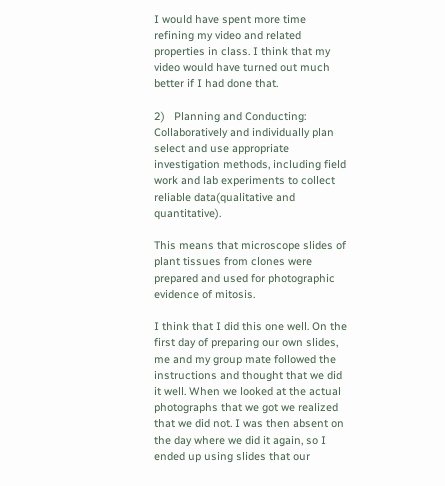I would have spent more time refining my video and related properties in class. I think that my video would have turned out much better if I had done that.

2)   Planning and Conducting: Collaboratively and individually plan select and use appropriate investigation methods, including field work and lab experiments to collect reliable data(qualitative and quantitative).

This means that microscope slides of plant tissues from clones were prepared and used for photographic evidence of mitosis.

I think that I did this one well. On the first day of preparing our own slides, me and my group mate followed the instructions and thought that we did it well. When we looked at the actual photographs that we got we realized that we did not. I was then absent on the day where we did it again, so I ended up using slides that our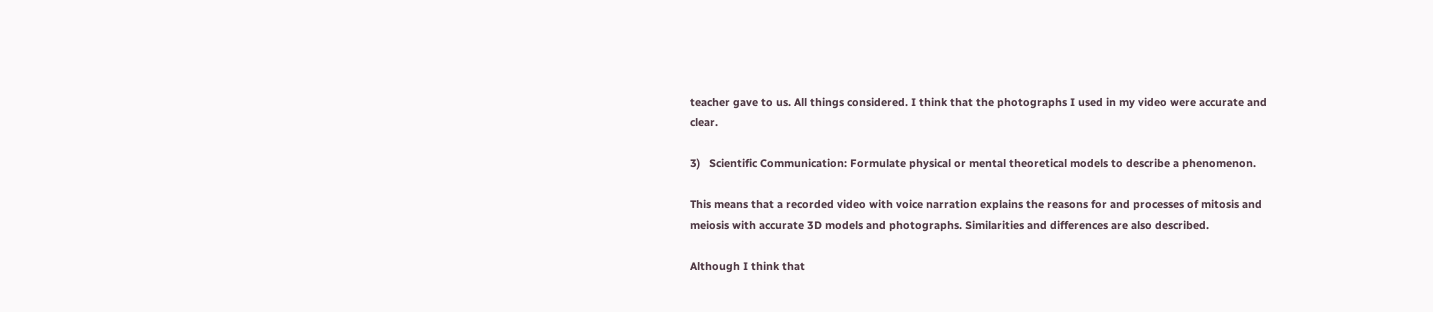teacher gave to us. All things considered. I think that the photographs I used in my video were accurate and clear.

3)   Scientific Communication: Formulate physical or mental theoretical models to describe a phenomenon.

This means that a recorded video with voice narration explains the reasons for and processes of mitosis and meiosis with accurate 3D models and photographs. Similarities and differences are also described.

Although I think that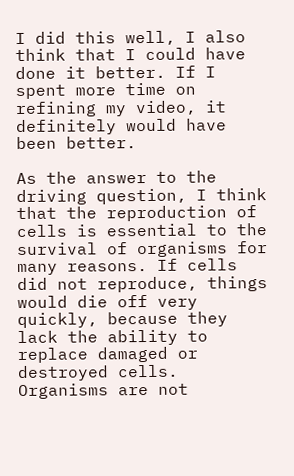I did this well, I also think that I could have done it better. If I spent more time on refining my video, it definitely would have been better.

As the answer to the driving question, I think that the reproduction of cells is essential to the survival of organisms for many reasons. If cells did not reproduce, things would die off very quickly, because they lack the ability to replace damaged or destroyed cells. Organisms are not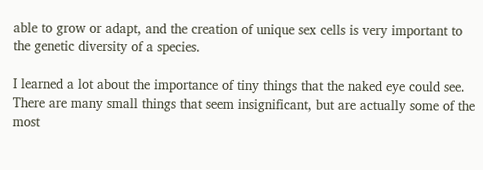able to grow or adapt, and the creation of unique sex cells is very important to the genetic diversity of a species.

I learned a lot about the importance of tiny things that the naked eye could see. There are many small things that seem insignificant, but are actually some of the most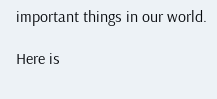important things in our world.

Here is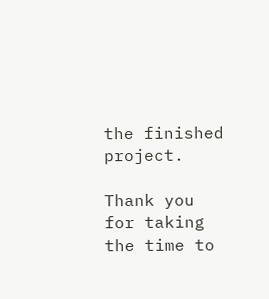the finished project.

Thank you for taking the time to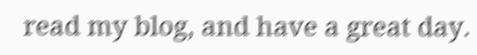read my blog, and have a great day.